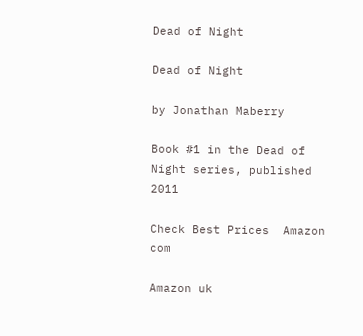Dead of Night

Dead of Night

by Jonathan Maberry

Book #1 in the Dead of Night series, published 2011

Check Best Prices  Amazon com

Amazon uk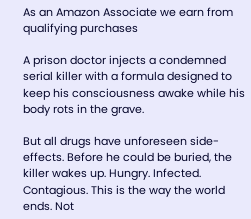As an Amazon Associate we earn from qualifying purchases

A prison doctor injects a condemned serial killer with a formula designed to keep his consciousness awake while his body rots in the grave.

But all drugs have unforeseen side-effects. Before he could be buried, the killer wakes up. Hungry. Infected. Contagious. This is the way the world ends. Not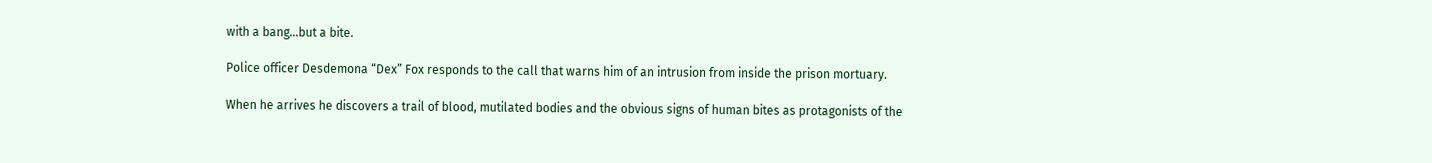with a bang…but a bite.

Police officer Desdemona “Dex” Fox responds to the call that warns him of an intrusion from inside the prison mortuary.

When he arrives he discovers a trail of blood, mutilated bodies and the obvious signs of human bites as protagonists of the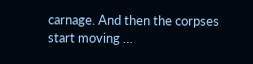carnage. And then the corpses start moving …